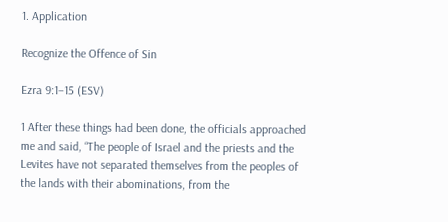1. Application

Recognize the Offence of Sin

Ezra 9:1–15 (ESV)

1 After these things had been done, the officials approached me and said, “The people of Israel and the priests and the Levites have not separated themselves from the peoples of the lands with their abominations, from the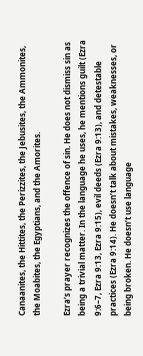Canaanites, the Hittites, the Perizzites, the Jebusites, the Ammonites, the Moabites, the Egyptians, and the Amorites.

Ezra’s prayer recognizes the offence of sin. He does not dismiss sin as being a trivial matter. In the language he uses, he mentions guilt (Ezra 9:6–7, Ezra 9:13, Ezra 9:15), evil deeds (Ezra 9:13), and detestable practices (Ezra 9:14). He doesn’t talk about mistakes, weaknesses, or being broken. He doesn’t use language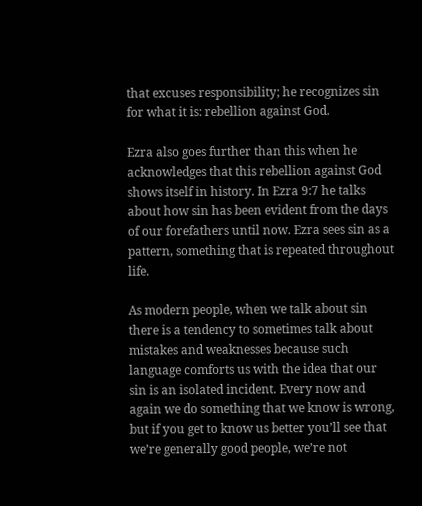that excuses responsibility; he recognizes sin for what it is: rebellion against God.

Ezra also goes further than this when he acknowledges that this rebellion against God shows itself in history. In Ezra 9:7 he talks about how sin has been evident from the days of our forefathers until now. Ezra sees sin as a pattern, something that is repeated throughout life.

As modern people, when we talk about sin there is a tendency to sometimes talk about mistakes and weaknesses because such language comforts us with the idea that our sin is an isolated incident. Every now and again we do something that we know is wrong, but if you get to know us better you’ll see that we’re generally good people, we’re not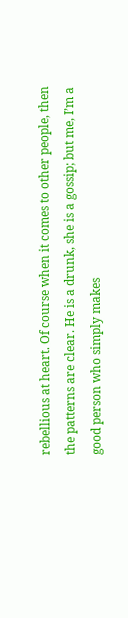rebellious at heart. Of course when it comes to other people, then the patterns are clear. He is a drunk, she is a gossip; but me, I’m a good person who simply makes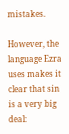mistakes.

However, the language Ezra uses makes it clear that sin is a very big deal: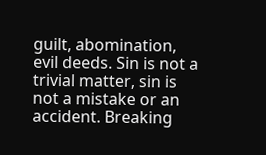guilt, abomination, evil deeds. Sin is not a trivial matter, sin is not a mistake or an accident. Breaking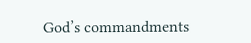God’s commandments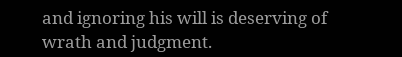and ignoring his will is deserving of wrath and judgment.